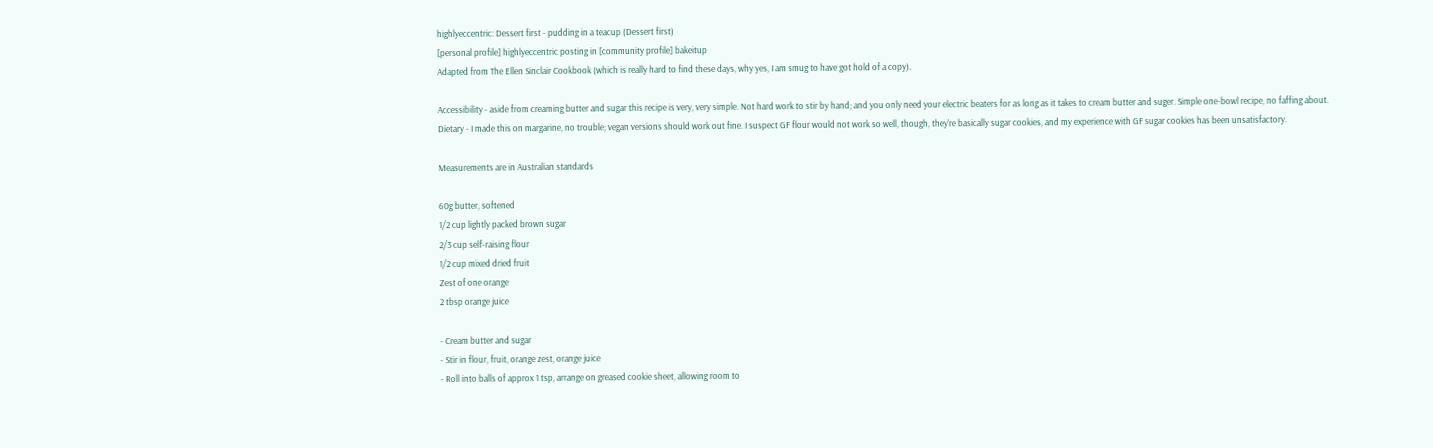highlyeccentric: Dessert first - pudding in a teacup (Dessert first)
[personal profile] highlyeccentric posting in [community profile] bakeitup
Adapted from The Ellen Sinclair Cookbook (which is really hard to find these days, why yes, I am smug to have got hold of a copy).

Accessibility - aside from creaming butter and sugar this recipe is very, very simple. Not hard work to stir by hand; and you only need your electric beaters for as long as it takes to cream butter and suger. Simple one-bowl recipe, no faffing about.
Dietary - I made this on margarine, no trouble; vegan versions should work out fine. I suspect GF flour would not work so well, though, they're basically sugar cookies, and my experience with GF sugar cookies has been unsatisfactory.

Measurements are in Australian standards

60g butter, softened
1/2 cup lightly packed brown sugar
2/3 cup self-raising flour
1/2 cup mixed dried fruit
Zest of one orange
2 tbsp orange juice

- Cream butter and sugar
- Stir in flour, fruit, orange zest, orange juice
- Roll into balls of approx 1 tsp, arrange on greased cookie sheet, allowing room to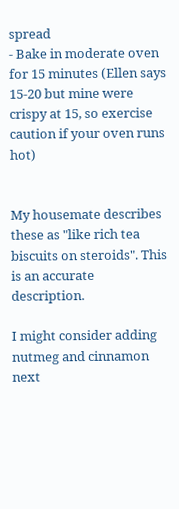spread
- Bake in moderate oven for 15 minutes (Ellen says 15-20 but mine were crispy at 15, so exercise caution if your oven runs hot)


My housemate describes these as "like rich tea biscuits on steroids". This is an accurate description.

I might consider adding nutmeg and cinnamon next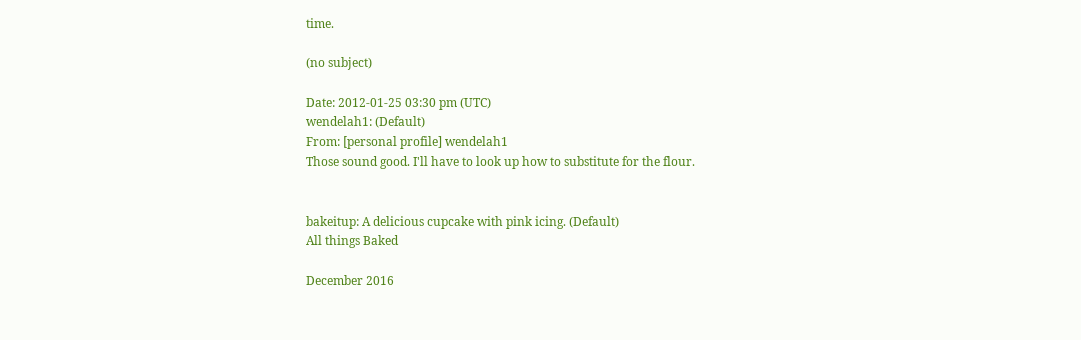time.

(no subject)

Date: 2012-01-25 03:30 pm (UTC)
wendelah1: (Default)
From: [personal profile] wendelah1
Those sound good. I'll have to look up how to substitute for the flour.


bakeitup: A delicious cupcake with pink icing. (Default)
All things Baked

December 2016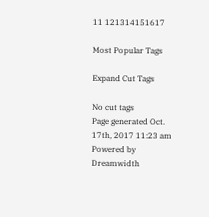11 121314151617

Most Popular Tags

Expand Cut Tags

No cut tags
Page generated Oct. 17th, 2017 11:23 am
Powered by Dreamwidth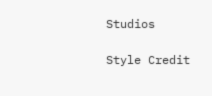Studios

Style Credit